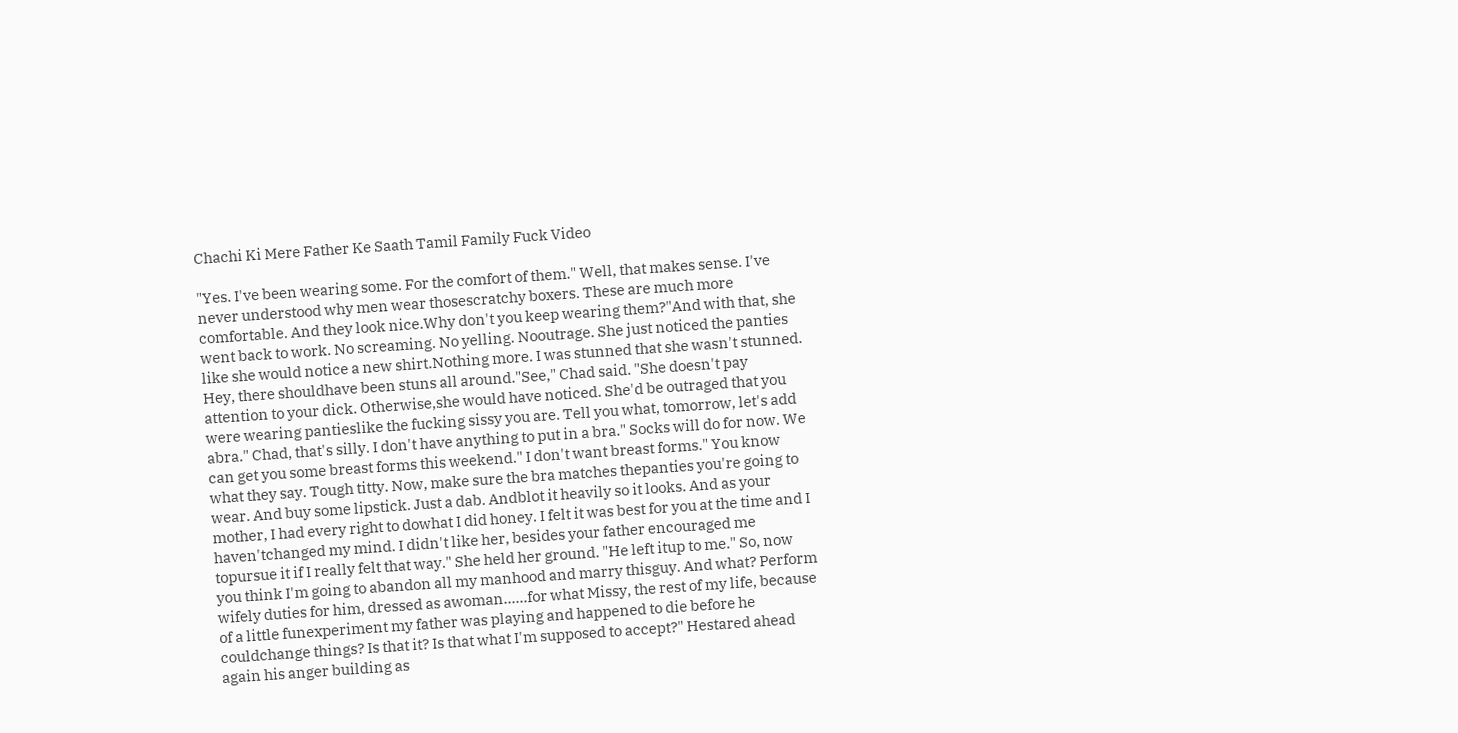Chachi Ki Mere Father Ke Saath Tamil Family Fuck Video

"Yes. I've been wearing some. For the comfort of them." Well, that makes sense. I've never understood why men wear thosescratchy boxers. These are much more comfortable. And they look nice.Why don't you keep wearing them?"And with that, she went back to work. No screaming. No yelling. Nooutrage. She just noticed the panties like she would notice a new shirt.Nothing more. I was stunned that she wasn't stunned. Hey, there shouldhave been stuns all around."See," Chad said. "She doesn't pay attention to your dick. Otherwise,she would have noticed. She'd be outraged that you were wearing pantieslike the fucking sissy you are. Tell you what, tomorrow, let's add abra." Chad, that's silly. I don't have anything to put in a bra." Socks will do for now. We can get you some breast forms this weekend." I don't want breast forms." You know what they say. Tough titty. Now, make sure the bra matches thepanties you're going to wear. And buy some lipstick. Just a dab. Andblot it heavily so it looks. And as your mother, I had every right to dowhat I did honey. I felt it was best for you at the time and I haven'tchanged my mind. I didn't like her, besides your father encouraged me topursue it if I really felt that way." She held her ground. "He left itup to me." So, now you think I'm going to abandon all my manhood and marry thisguy. And what? Perform wifely duties for him, dressed as awoman......for what Missy, the rest of my life, because of a little funexperiment my father was playing and happened to die before he couldchange things? Is that it? Is that what I'm supposed to accept?" Hestared ahead again his anger building as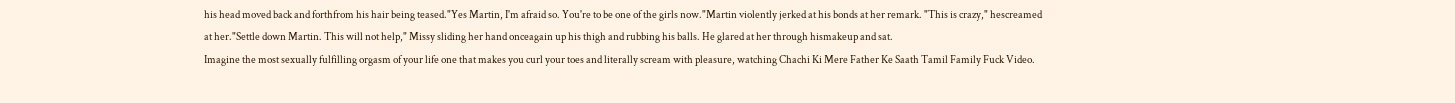his head moved back and forthfrom his hair being teased."Yes Martin, I'm afraid so. You're to be one of the girls now."Martin violently jerked at his bonds at her remark. "This is crazy," hescreamed at her."Settle down Martin. This will not help," Missy sliding her hand onceagain up his thigh and rubbing his balls. He glared at her through hismakeup and sat.
Imagine the most sexually fulfilling orgasm of your life one that makes you curl your toes and literally scream with pleasure, watching Chachi Ki Mere Father Ke Saath Tamil Family Fuck Video.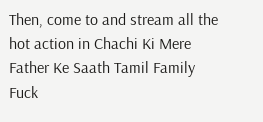Then, come to and stream all the hot action in Chachi Ki Mere Father Ke Saath Tamil Family Fuck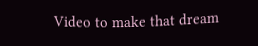Video to make that dream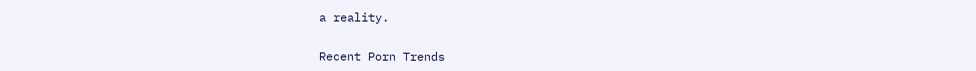a reality.


Recent Porn Trends